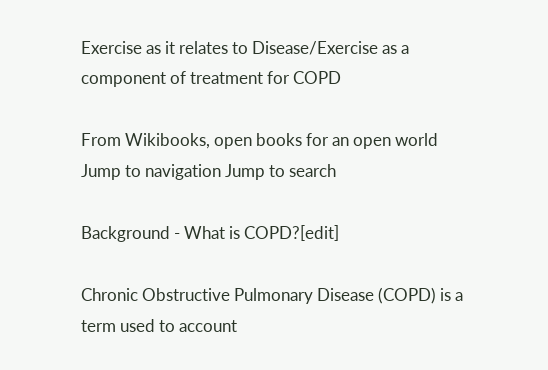Exercise as it relates to Disease/Exercise as a component of treatment for COPD

From Wikibooks, open books for an open world
Jump to navigation Jump to search

Background - What is COPD?[edit]

Chronic Obstructive Pulmonary Disease (COPD) is a term used to account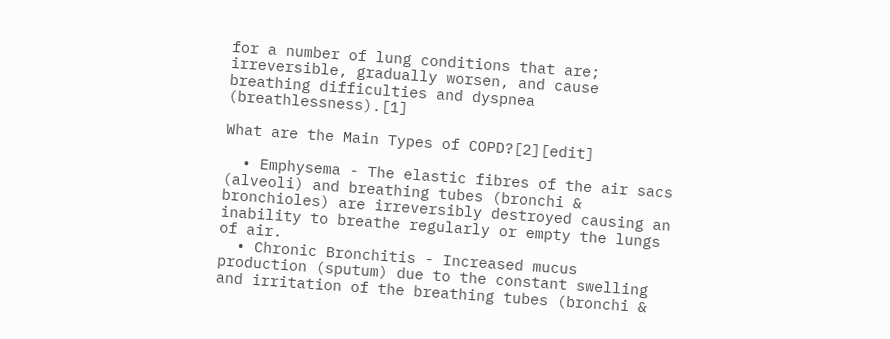for a number of lung conditions that are; irreversible, gradually worsen, and cause breathing difficulties and dyspnea (breathlessness).[1]

What are the Main Types of COPD?[2][edit]

  • Emphysema - The elastic fibres of the air sacs (alveoli) and breathing tubes (bronchi & bronchioles) are irreversibly destroyed causing an inability to breathe regularly or empty the lungs of air.
  • Chronic Bronchitis - Increased mucus production (sputum) due to the constant swelling and irritation of the breathing tubes (bronchi &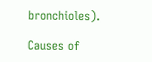bronchioles).

Causes of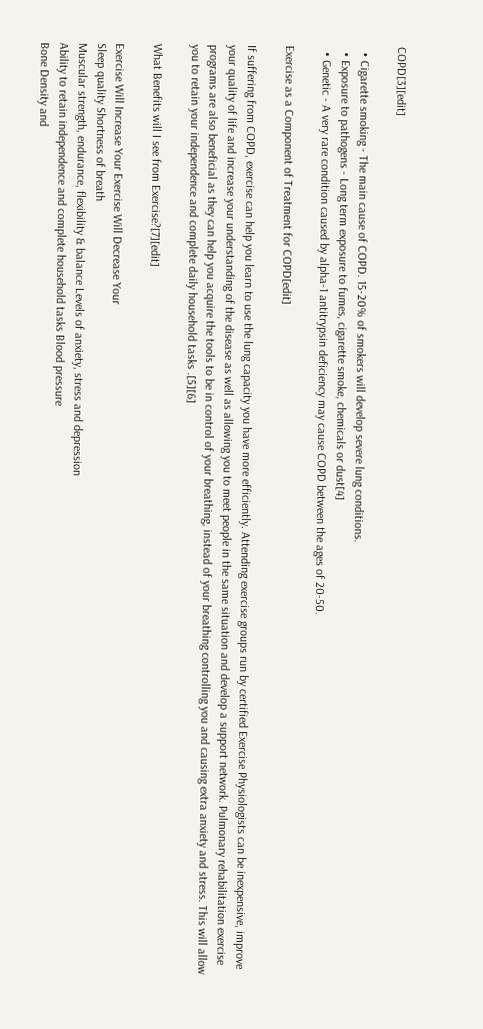COPD[3][edit]

  • Cigarette smoking - The main cause of COPD. 15-20% of smokers will develop severe lung conditions.
  • Exposure to pathogens - Long term exposure to fumes, cigarette smoke, chemicals or dust[4]
  • Genetic - A very rare condition caused by alpha-1 antitrypsin deficiency may cause COPD between the ages of 20-50.

Exercise as a Component of Treatment for COPD[edit]

If suffering from COPD, exercise can help you learn to use the lung capacity you have more efficiently. Attending exercise groups run by certified Exercise Physiologists can be inexpensive, improve your quality of life and increase your understanding of the disease as well as allowing you to meet people in the same situation and develop a support network. Pulmonary rehabilitation exercise programs are also beneficial as they can help you acquire the tools to be in control of your breathing, instead of your breathing controlling you and causing extra anxiety and stress. This will allow you to retain your independence and complete daily household tasks .[5][6]

What Benefits will I see from Exercise?[7][edit]

Exercise Will Increase Your Exercise Will Decrease Your
Sleep quality Shortness of breath
Muscular strength, endurance, flexibility & balance Levels of anxiety, stress and depression
Ability to retain independence and complete household tasks Blood pressure
Bone Density and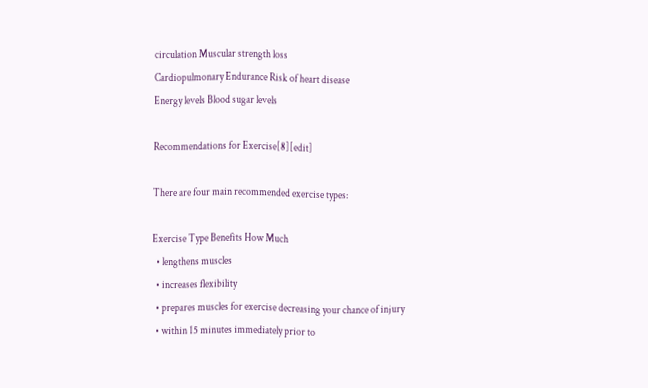circulation Muscular strength loss
Cardiopulmonary Endurance Risk of heart disease
Energy levels Blood sugar levels

Recommendations for Exercise[8][edit]

There are four main recommended exercise types:

Exercise Type Benefits How Much
  • lengthens muscles
  • increases flexibility
  • prepares muscles for exercise decreasing your chance of injury
  • within 15 minutes immediately prior to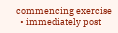commencing exercise
  • immediately post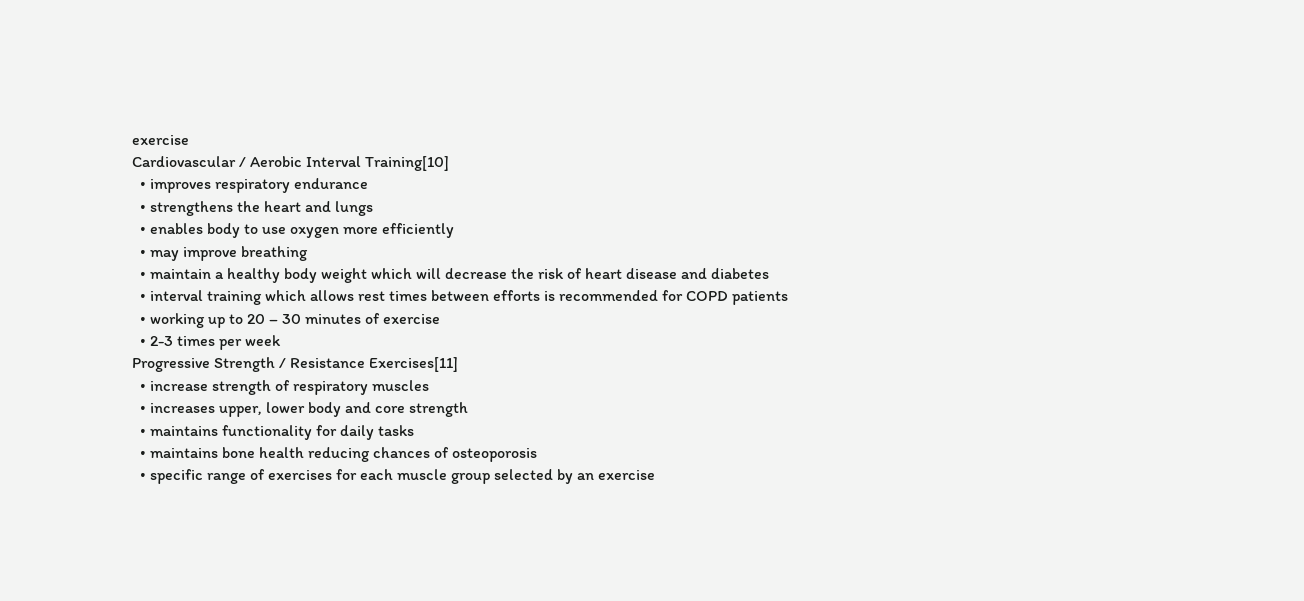exercise
Cardiovascular / Aerobic Interval Training[10]
  • improves respiratory endurance
  • strengthens the heart and lungs
  • enables body to use oxygen more efficiently
  • may improve breathing
  • maintain a healthy body weight which will decrease the risk of heart disease and diabetes
  • interval training which allows rest times between efforts is recommended for COPD patients
  • working up to 20 – 30 minutes of exercise
  • 2-3 times per week
Progressive Strength / Resistance Exercises[11]
  • increase strength of respiratory muscles
  • increases upper, lower body and core strength
  • maintains functionality for daily tasks
  • maintains bone health reducing chances of osteoporosis
  • specific range of exercises for each muscle group selected by an exercise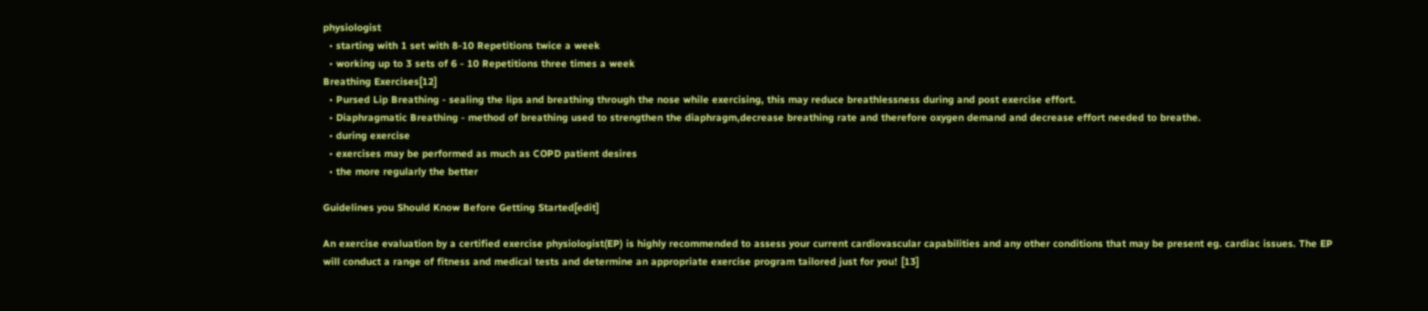physiologist
  • starting with 1 set with 8-10 Repetitions twice a week
  • working up to 3 sets of 6 - 10 Repetitions three times a week
Breathing Exercises[12]
  • Pursed Lip Breathing - sealing the lips and breathing through the nose while exercising, this may reduce breathlessness during and post exercise effort.
  • Diaphragmatic Breathing - method of breathing used to strengthen the diaphragm,decrease breathing rate and therefore oxygen demand and decrease effort needed to breathe.
  • during exercise
  • exercises may be performed as much as COPD patient desires
  • the more regularly the better

Guidelines you Should Know Before Getting Started[edit]

An exercise evaluation by a certified exercise physiologist(EP) is highly recommended to assess your current cardiovascular capabilities and any other conditions that may be present eg. cardiac issues. The EP will conduct a range of fitness and medical tests and determine an appropriate exercise program tailored just for you! [13]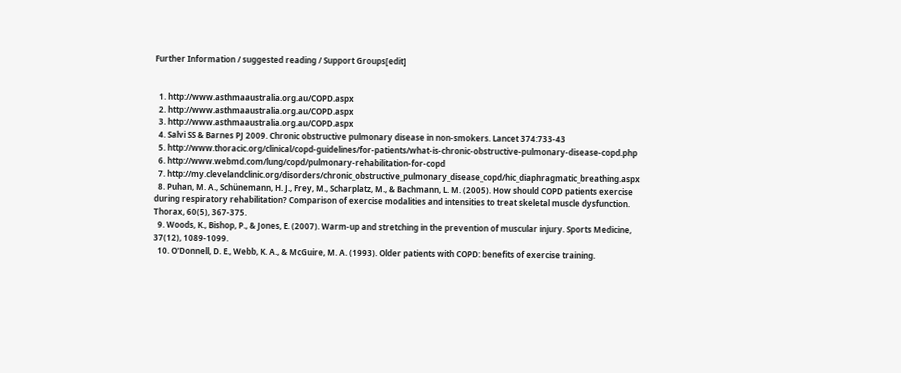Further Information / suggested reading / Support Groups[edit]


  1. http://www.asthmaaustralia.org.au/COPD.aspx
  2. http://www.asthmaaustralia.org.au/COPD.aspx
  3. http://www.asthmaaustralia.org.au/COPD.aspx
  4. Salvi SS & Barnes PJ 2009. Chronic obstructive pulmonary disease in non-smokers. Lancet 374:733-43
  5. http://www.thoracic.org/clinical/copd-guidelines/for-patients/what-is-chronic-obstructive-pulmonary-disease-copd.php
  6. http://www.webmd.com/lung/copd/pulmonary-rehabilitation-for-copd
  7. http://my.clevelandclinic.org/disorders/chronic_obstructive_pulmonary_disease_copd/hic_diaphragmatic_breathing.aspx
  8. Puhan, M. A., Schünemann, H. J., Frey, M., Scharplatz, M., & Bachmann, L. M. (2005). How should COPD patients exercise during respiratory rehabilitation? Comparison of exercise modalities and intensities to treat skeletal muscle dysfunction. Thorax, 60(5), 367-375.
  9. Woods, K., Bishop, P., & Jones, E. (2007). Warm-up and stretching in the prevention of muscular injury. Sports Medicine, 37(12), 1089-1099.
  10. O'Donnell, D. E., Webb, K. A., & McGuire, M. A. (1993). Older patients with COPD: benefits of exercise training.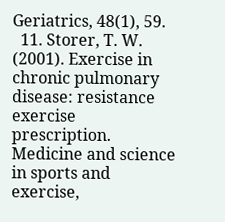Geriatrics, 48(1), 59.
  11. Storer, T. W. (2001). Exercise in chronic pulmonary disease: resistance exercise prescription. Medicine and science in sports and exercise,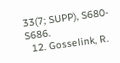33(7; SUPP), S680-S686.
  12. Gosselink, R.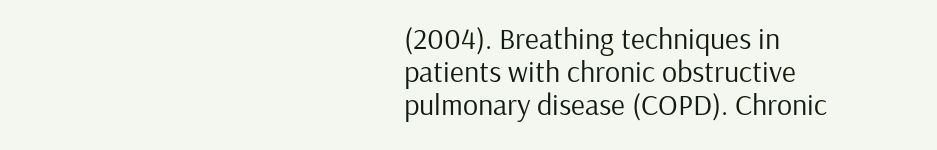(2004). Breathing techniques in patients with chronic obstructive pulmonary disease (COPD). Chronic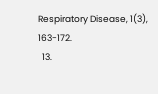Respiratory Disease, 1(3), 163-172.
  13.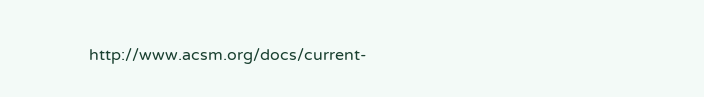http://www.acsm.org/docs/current-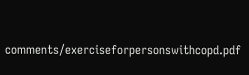comments/exerciseforpersonswithcopd.pdf